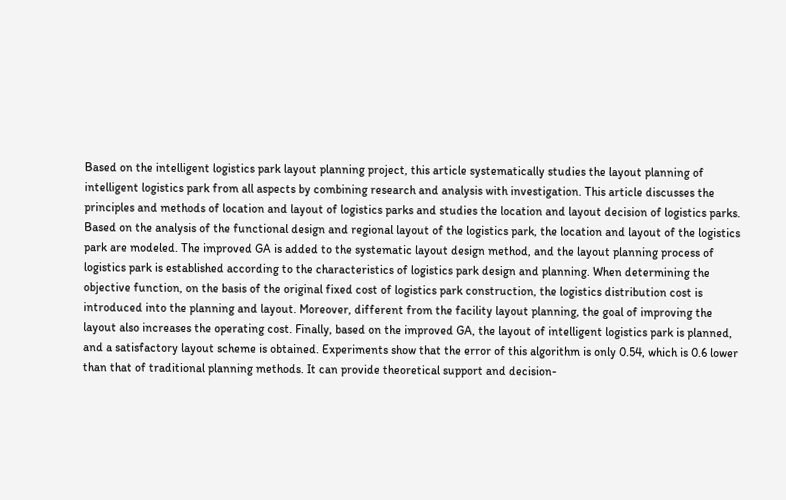Based on the intelligent logistics park layout planning project, this article systematically studies the layout planning of intelligent logistics park from all aspects by combining research and analysis with investigation. This article discusses the principles and methods of location and layout of logistics parks and studies the location and layout decision of logistics parks. Based on the analysis of the functional design and regional layout of the logistics park, the location and layout of the logistics park are modeled. The improved GA is added to the systematic layout design method, and the layout planning process of logistics park is established according to the characteristics of logistics park design and planning. When determining the objective function, on the basis of the original fixed cost of logistics park construction, the logistics distribution cost is introduced into the planning and layout. Moreover, different from the facility layout planning, the goal of improving the layout also increases the operating cost. Finally, based on the improved GA, the layout of intelligent logistics park is planned, and a satisfactory layout scheme is obtained. Experiments show that the error of this algorithm is only 0.54, which is 0.6 lower than that of traditional planning methods. It can provide theoretical support and decision-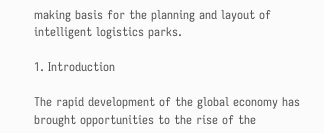making basis for the planning and layout of intelligent logistics parks.

1. Introduction

The rapid development of the global economy has brought opportunities to the rise of the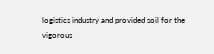logistics industry and provided soil for the vigorous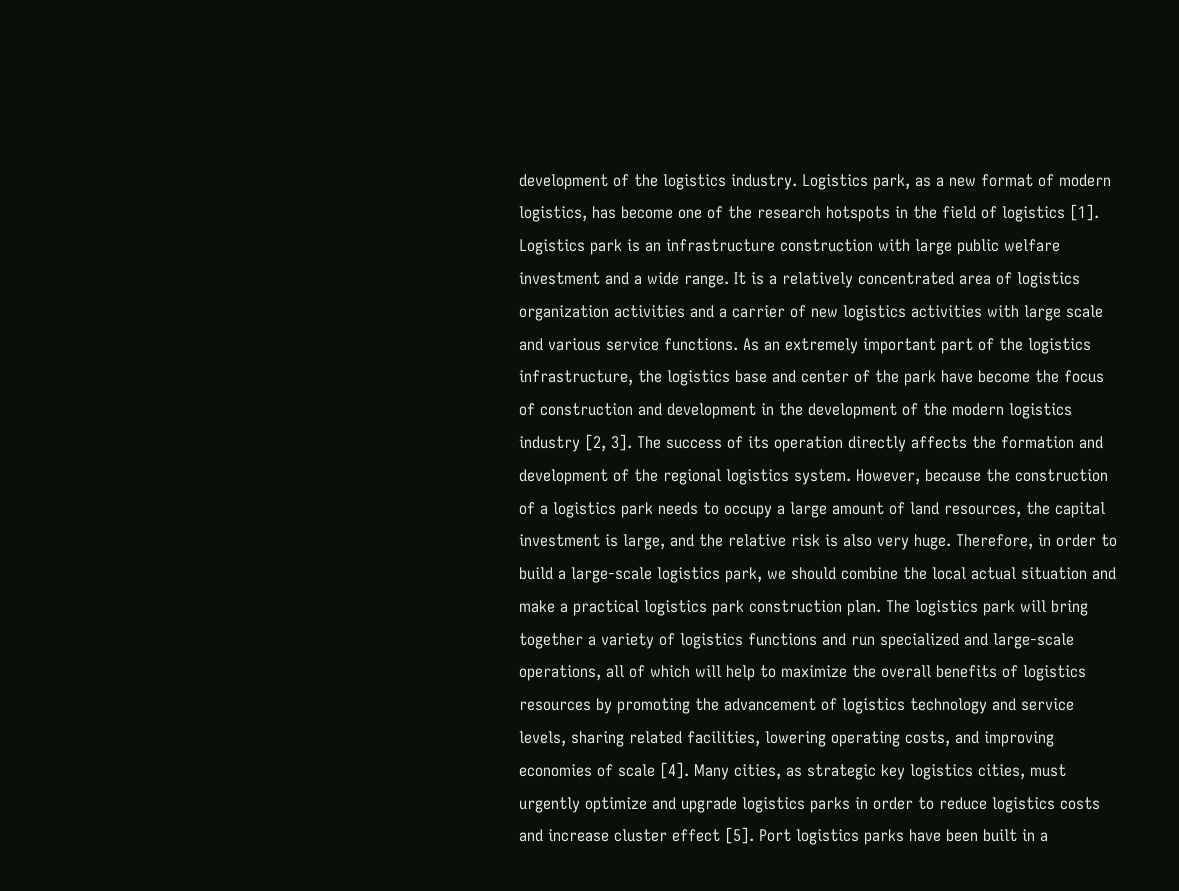development of the logistics industry. Logistics park, as a new format of modern logistics, has become one of the research hotspots in the field of logistics [1]. Logistics park is an infrastructure construction with large public welfare investment and a wide range. It is a relatively concentrated area of logistics organization activities and a carrier of new logistics activities with large scale and various service functions. As an extremely important part of the logistics infrastructure, the logistics base and center of the park have become the focus of construction and development in the development of the modern logistics industry [2, 3]. The success of its operation directly affects the formation and development of the regional logistics system. However, because the construction of a logistics park needs to occupy a large amount of land resources, the capital investment is large, and the relative risk is also very huge. Therefore, in order to build a large-scale logistics park, we should combine the local actual situation and make a practical logistics park construction plan. The logistics park will bring together a variety of logistics functions and run specialized and large-scale operations, all of which will help to maximize the overall benefits of logistics resources by promoting the advancement of logistics technology and service levels, sharing related facilities, lowering operating costs, and improving economies of scale [4]. Many cities, as strategic key logistics cities, must urgently optimize and upgrade logistics parks in order to reduce logistics costs and increase cluster effect [5]. Port logistics parks have been built in a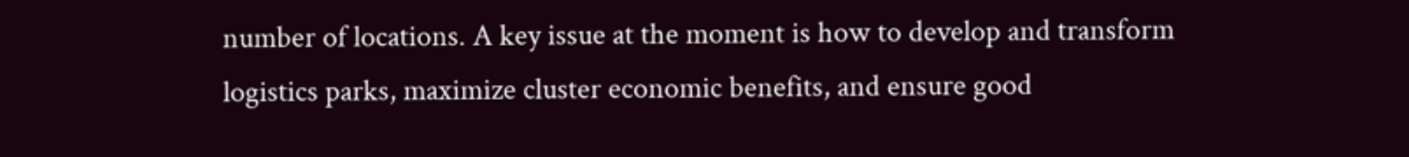number of locations. A key issue at the moment is how to develop and transform logistics parks, maximize cluster economic benefits, and ensure good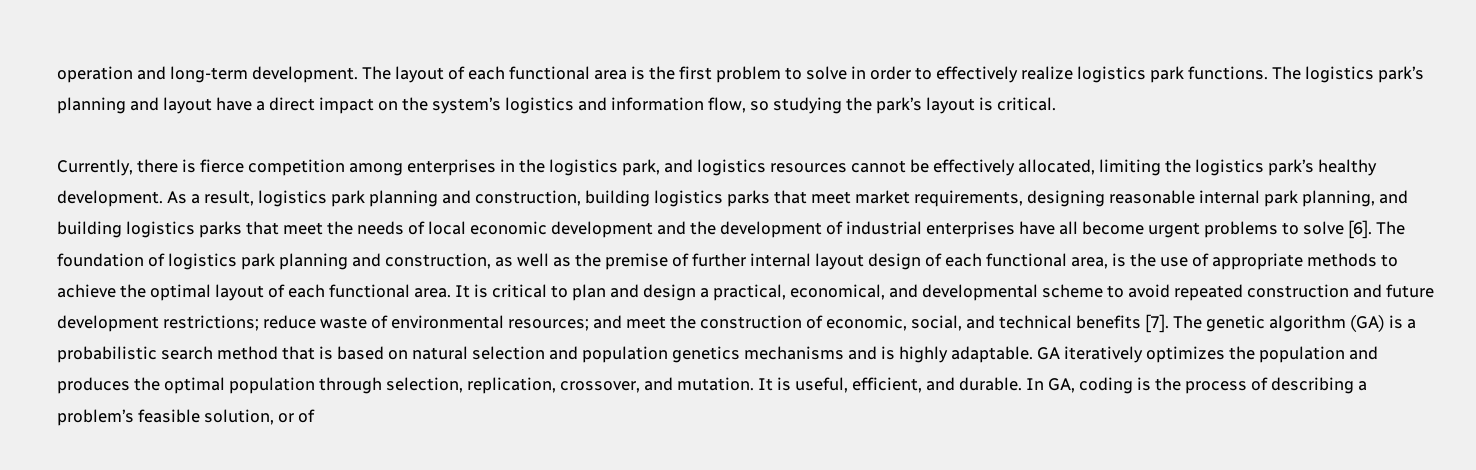operation and long-term development. The layout of each functional area is the first problem to solve in order to effectively realize logistics park functions. The logistics park’s planning and layout have a direct impact on the system’s logistics and information flow, so studying the park’s layout is critical.

Currently, there is fierce competition among enterprises in the logistics park, and logistics resources cannot be effectively allocated, limiting the logistics park’s healthy development. As a result, logistics park planning and construction, building logistics parks that meet market requirements, designing reasonable internal park planning, and building logistics parks that meet the needs of local economic development and the development of industrial enterprises have all become urgent problems to solve [6]. The foundation of logistics park planning and construction, as well as the premise of further internal layout design of each functional area, is the use of appropriate methods to achieve the optimal layout of each functional area. It is critical to plan and design a practical, economical, and developmental scheme to avoid repeated construction and future development restrictions; reduce waste of environmental resources; and meet the construction of economic, social, and technical benefits [7]. The genetic algorithm (GA) is a probabilistic search method that is based on natural selection and population genetics mechanisms and is highly adaptable. GA iteratively optimizes the population and produces the optimal population through selection, replication, crossover, and mutation. It is useful, efficient, and durable. In GA, coding is the process of describing a problem’s feasible solution, or of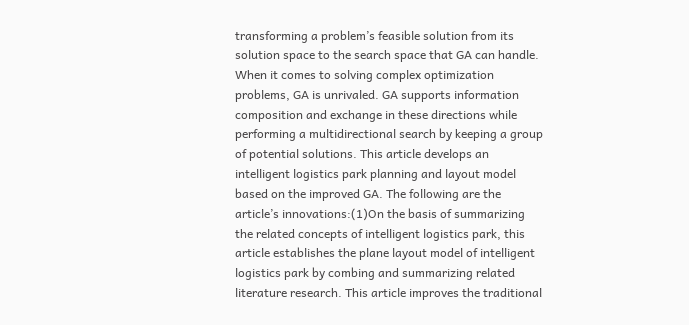transforming a problem’s feasible solution from its solution space to the search space that GA can handle. When it comes to solving complex optimization problems, GA is unrivaled. GA supports information composition and exchange in these directions while performing a multidirectional search by keeping a group of potential solutions. This article develops an intelligent logistics park planning and layout model based on the improved GA. The following are the article’s innovations:(1)On the basis of summarizing the related concepts of intelligent logistics park, this article establishes the plane layout model of intelligent logistics park by combing and summarizing related literature research. This article improves the traditional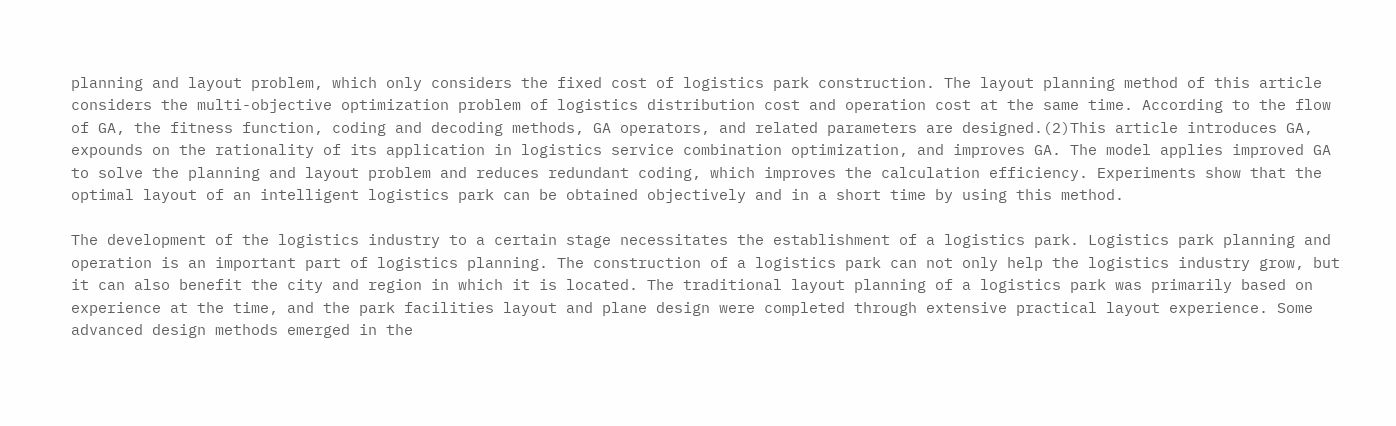planning and layout problem, which only considers the fixed cost of logistics park construction. The layout planning method of this article considers the multi-objective optimization problem of logistics distribution cost and operation cost at the same time. According to the flow of GA, the fitness function, coding and decoding methods, GA operators, and related parameters are designed.(2)This article introduces GA, expounds on the rationality of its application in logistics service combination optimization, and improves GA. The model applies improved GA to solve the planning and layout problem and reduces redundant coding, which improves the calculation efficiency. Experiments show that the optimal layout of an intelligent logistics park can be obtained objectively and in a short time by using this method.

The development of the logistics industry to a certain stage necessitates the establishment of a logistics park. Logistics park planning and operation is an important part of logistics planning. The construction of a logistics park can not only help the logistics industry grow, but it can also benefit the city and region in which it is located. The traditional layout planning of a logistics park was primarily based on experience at the time, and the park facilities layout and plane design were completed through extensive practical layout experience. Some advanced design methods emerged in the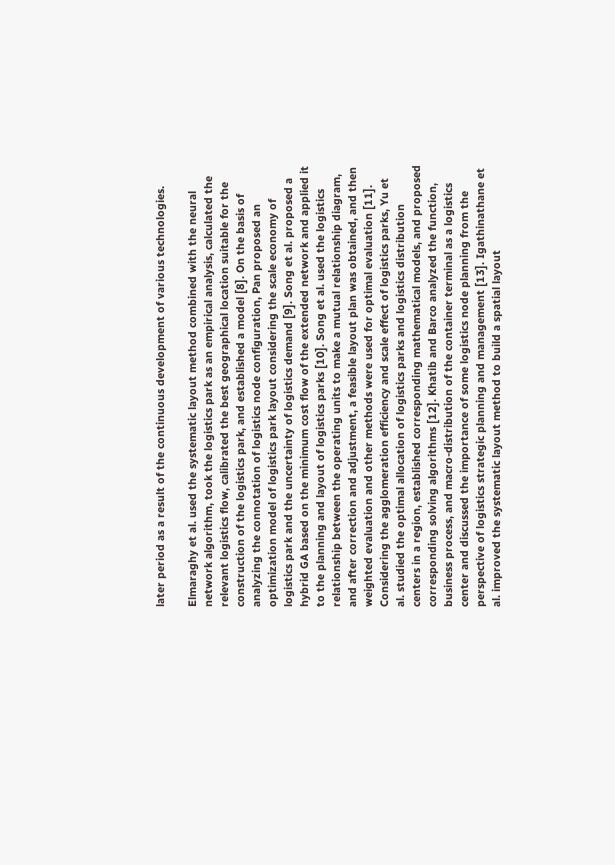later period as a result of the continuous development of various technologies.

Elmaraghy et al. used the systematic layout method combined with the neural network algorithm, took the logistics park as an empirical analysis, calculated the relevant logistics flow, calibrated the best geographical location suitable for the construction of the logistics park, and established a model [8]. On the basis of analyzing the connotation of logistics node configuration, Pan proposed an optimization model of logistics park layout considering the scale economy of logistics park and the uncertainty of logistics demand [9]. Song et al. proposed a hybrid GA based on the minimum cost flow of the extended network and applied it to the planning and layout of logistics parks [10]. Song et al. used the logistics relationship between the operating units to make a mutual relationship diagram, and after correction and adjustment, a feasible layout plan was obtained, and then weighted evaluation and other methods were used for optimal evaluation [11]. Considering the agglomeration efficiency and scale effect of logistics parks, Yu et al. studied the optimal allocation of logistics parks and logistics distribution centers in a region, established corresponding mathematical models, and proposed corresponding solving algorithms [12]. Khatib and Barco analyzed the function, business process, and macro-distribution of the container terminal as a logistics center and discussed the importance of some logistics node planning from the perspective of logistics strategic planning and management [13]. Igathinathane et al. improved the systematic layout method to build a spatial layout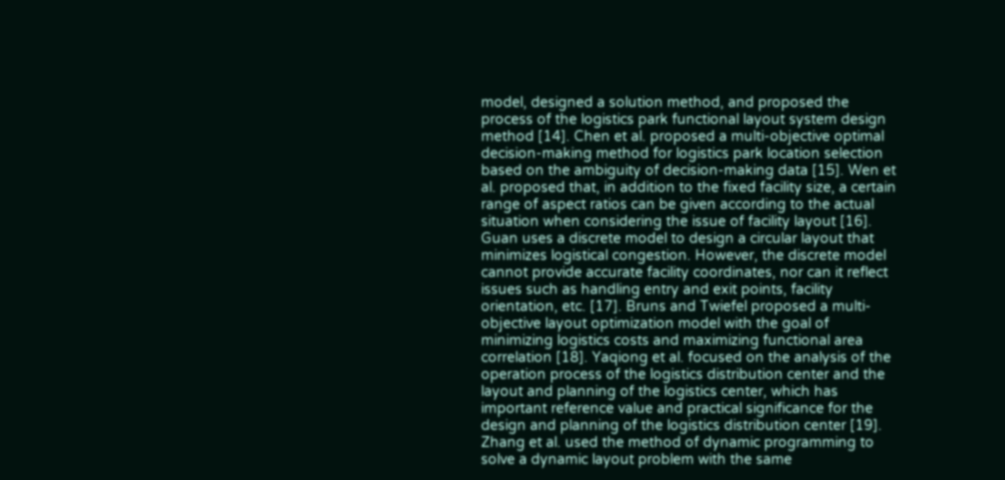model, designed a solution method, and proposed the process of the logistics park functional layout system design method [14]. Chen et al. proposed a multi-objective optimal decision-making method for logistics park location selection based on the ambiguity of decision-making data [15]. Wen et al. proposed that, in addition to the fixed facility size, a certain range of aspect ratios can be given according to the actual situation when considering the issue of facility layout [16]. Guan uses a discrete model to design a circular layout that minimizes logistical congestion. However, the discrete model cannot provide accurate facility coordinates, nor can it reflect issues such as handling entry and exit points, facility orientation, etc. [17]. Bruns and Twiefel proposed a multi-objective layout optimization model with the goal of minimizing logistics costs and maximizing functional area correlation [18]. Yaqiong et al. focused on the analysis of the operation process of the logistics distribution center and the layout and planning of the logistics center, which has important reference value and practical significance for the design and planning of the logistics distribution center [19]. Zhang et al. used the method of dynamic programming to solve a dynamic layout problem with the same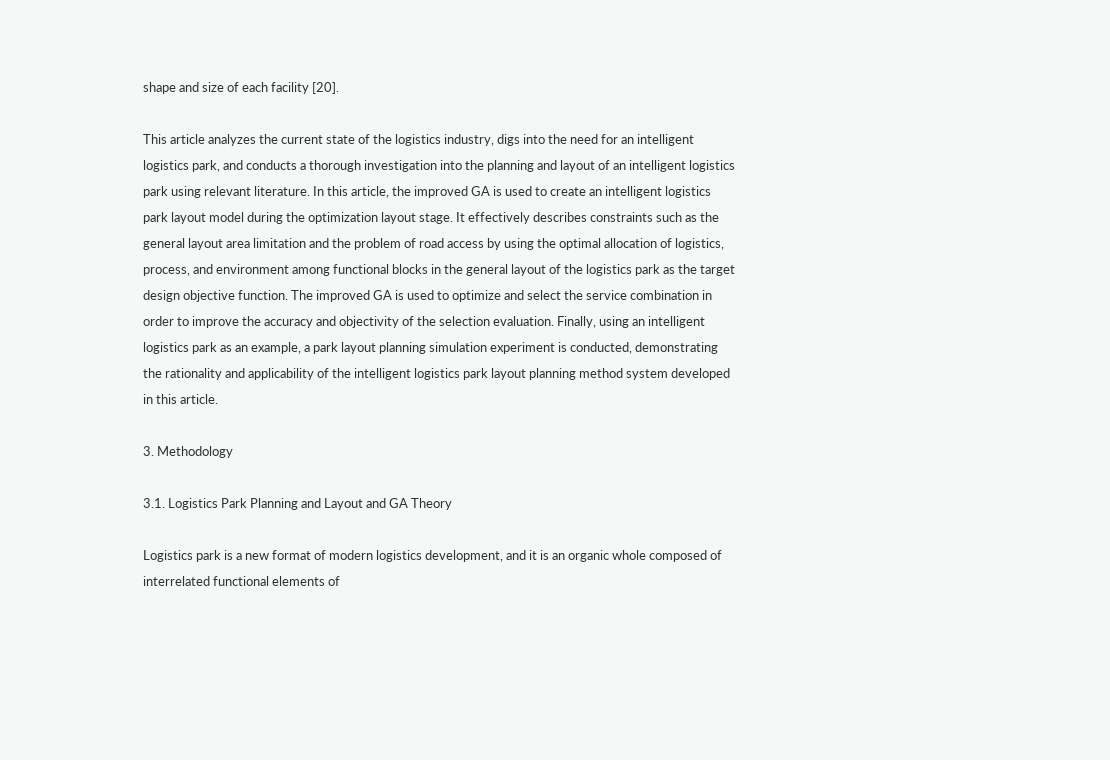shape and size of each facility [20].

This article analyzes the current state of the logistics industry, digs into the need for an intelligent logistics park, and conducts a thorough investigation into the planning and layout of an intelligent logistics park using relevant literature. In this article, the improved GA is used to create an intelligent logistics park layout model during the optimization layout stage. It effectively describes constraints such as the general layout area limitation and the problem of road access by using the optimal allocation of logistics, process, and environment among functional blocks in the general layout of the logistics park as the target design objective function. The improved GA is used to optimize and select the service combination in order to improve the accuracy and objectivity of the selection evaluation. Finally, using an intelligent logistics park as an example, a park layout planning simulation experiment is conducted, demonstrating the rationality and applicability of the intelligent logistics park layout planning method system developed in this article.

3. Methodology

3.1. Logistics Park Planning and Layout and GA Theory

Logistics park is a new format of modern logistics development, and it is an organic whole composed of interrelated functional elements of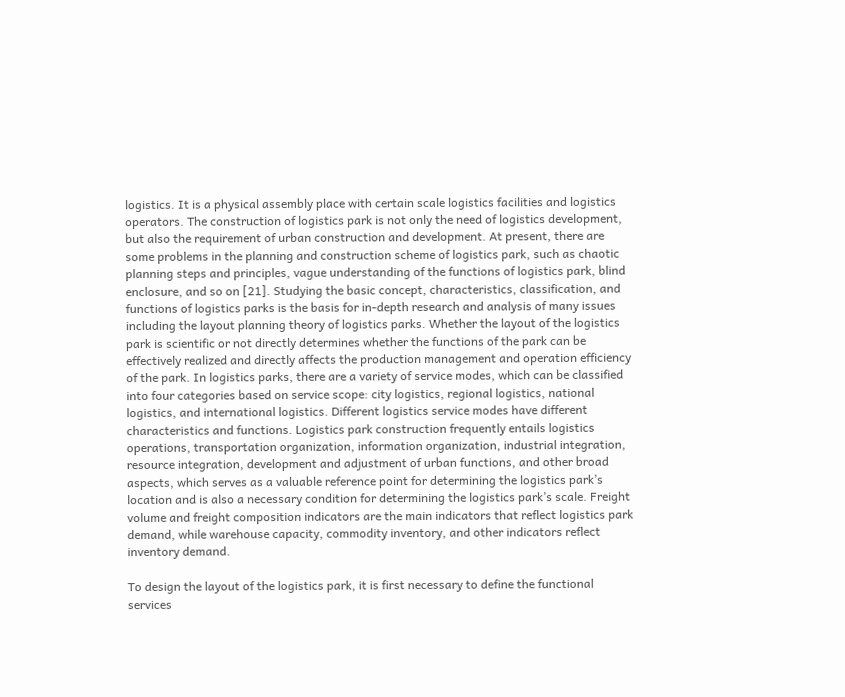logistics. It is a physical assembly place with certain scale logistics facilities and logistics operators. The construction of logistics park is not only the need of logistics development, but also the requirement of urban construction and development. At present, there are some problems in the planning and construction scheme of logistics park, such as chaotic planning steps and principles, vague understanding of the functions of logistics park, blind enclosure, and so on [21]. Studying the basic concept, characteristics, classification, and functions of logistics parks is the basis for in-depth research and analysis of many issues including the layout planning theory of logistics parks. Whether the layout of the logistics park is scientific or not directly determines whether the functions of the park can be effectively realized and directly affects the production management and operation efficiency of the park. In logistics parks, there are a variety of service modes, which can be classified into four categories based on service scope: city logistics, regional logistics, national logistics, and international logistics. Different logistics service modes have different characteristics and functions. Logistics park construction frequently entails logistics operations, transportation organization, information organization, industrial integration, resource integration, development and adjustment of urban functions, and other broad aspects, which serves as a valuable reference point for determining the logistics park’s location and is also a necessary condition for determining the logistics park’s scale. Freight volume and freight composition indicators are the main indicators that reflect logistics park demand, while warehouse capacity, commodity inventory, and other indicators reflect inventory demand.

To design the layout of the logistics park, it is first necessary to define the functional services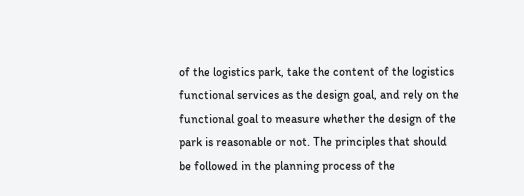of the logistics park, take the content of the logistics functional services as the design goal, and rely on the functional goal to measure whether the design of the park is reasonable or not. The principles that should be followed in the planning process of the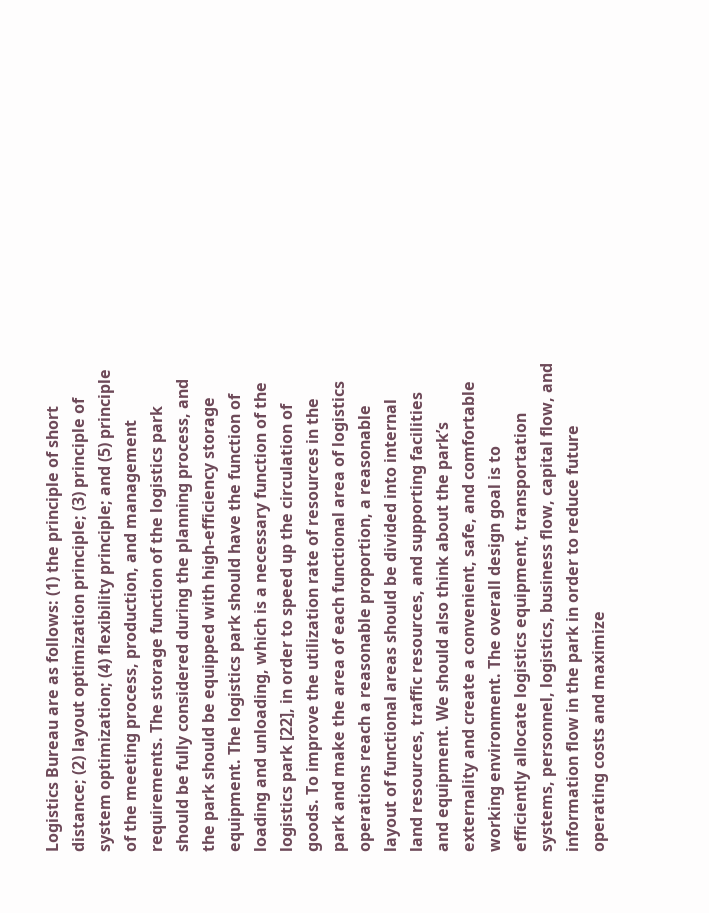Logistics Bureau are as follows: (1) the principle of short distance; (2) layout optimization principle; (3) principle of system optimization; (4) flexibility principle; and (5) principle of the meeting process, production, and management requirements. The storage function of the logistics park should be fully considered during the planning process, and the park should be equipped with high-efficiency storage equipment. The logistics park should have the function of loading and unloading, which is a necessary function of the logistics park [22], in order to speed up the circulation of goods. To improve the utilization rate of resources in the park and make the area of each functional area of logistics operations reach a reasonable proportion, a reasonable layout of functional areas should be divided into internal land resources, traffic resources, and supporting facilities and equipment. We should also think about the park’s externality and create a convenient, safe, and comfortable working environment. The overall design goal is to efficiently allocate logistics equipment, transportation systems, personnel, logistics, business flow, capital flow, and information flow in the park in order to reduce future operating costs and maximize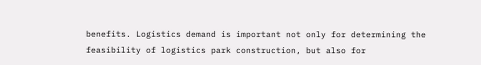benefits. Logistics demand is important not only for determining the feasibility of logistics park construction, but also for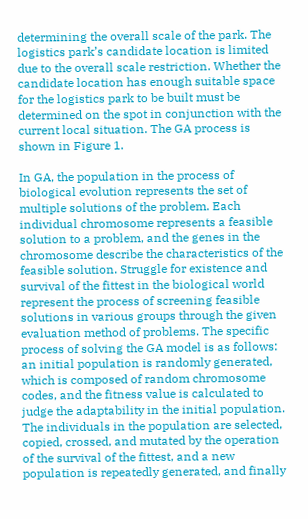determining the overall scale of the park. The logistics park’s candidate location is limited due to the overall scale restriction. Whether the candidate location has enough suitable space for the logistics park to be built must be determined on the spot in conjunction with the current local situation. The GA process is shown in Figure 1.

In GA, the population in the process of biological evolution represents the set of multiple solutions of the problem. Each individual chromosome represents a feasible solution to a problem, and the genes in the chromosome describe the characteristics of the feasible solution. Struggle for existence and survival of the fittest in the biological world represent the process of screening feasible solutions in various groups through the given evaluation method of problems. The specific process of solving the GA model is as follows: an initial population is randomly generated, which is composed of random chromosome codes, and the fitness value is calculated to judge the adaptability in the initial population. The individuals in the population are selected, copied, crossed, and mutated by the operation of the survival of the fittest, and a new population is repeatedly generated, and finally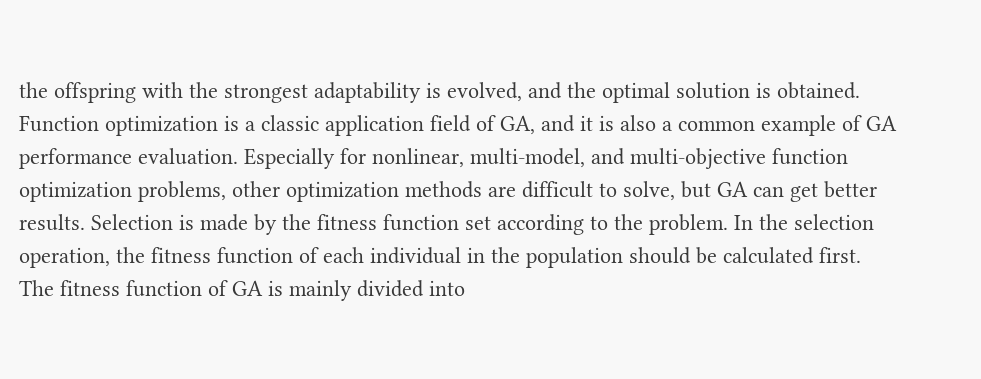the offspring with the strongest adaptability is evolved, and the optimal solution is obtained. Function optimization is a classic application field of GA, and it is also a common example of GA performance evaluation. Especially for nonlinear, multi-model, and multi-objective function optimization problems, other optimization methods are difficult to solve, but GA can get better results. Selection is made by the fitness function set according to the problem. In the selection operation, the fitness function of each individual in the population should be calculated first. The fitness function of GA is mainly divided into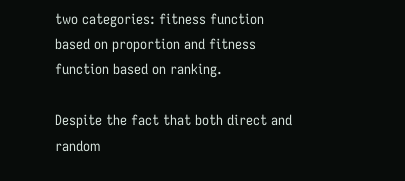two categories: fitness function based on proportion and fitness function based on ranking.

Despite the fact that both direct and random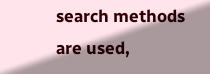search methods are used,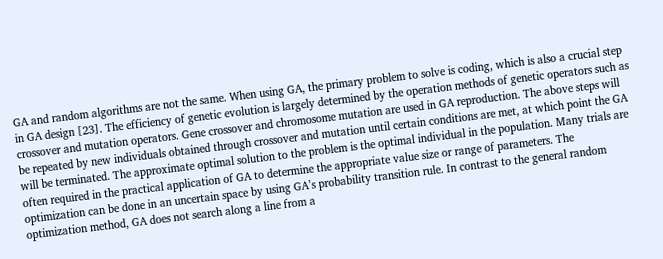GA and random algorithms are not the same. When using GA, the primary problem to solve is coding, which is also a crucial step in GA design [23]. The efficiency of genetic evolution is largely determined by the operation methods of genetic operators such as crossover and mutation operators. Gene crossover and chromosome mutation are used in GA reproduction. The above steps will be repeated by new individuals obtained through crossover and mutation until certain conditions are met, at which point the GA will be terminated. The approximate optimal solution to the problem is the optimal individual in the population. Many trials are often required in the practical application of GA to determine the appropriate value size or range of parameters. The optimization can be done in an uncertain space by using GA’s probability transition rule. In contrast to the general random optimization method, GA does not search along a line from a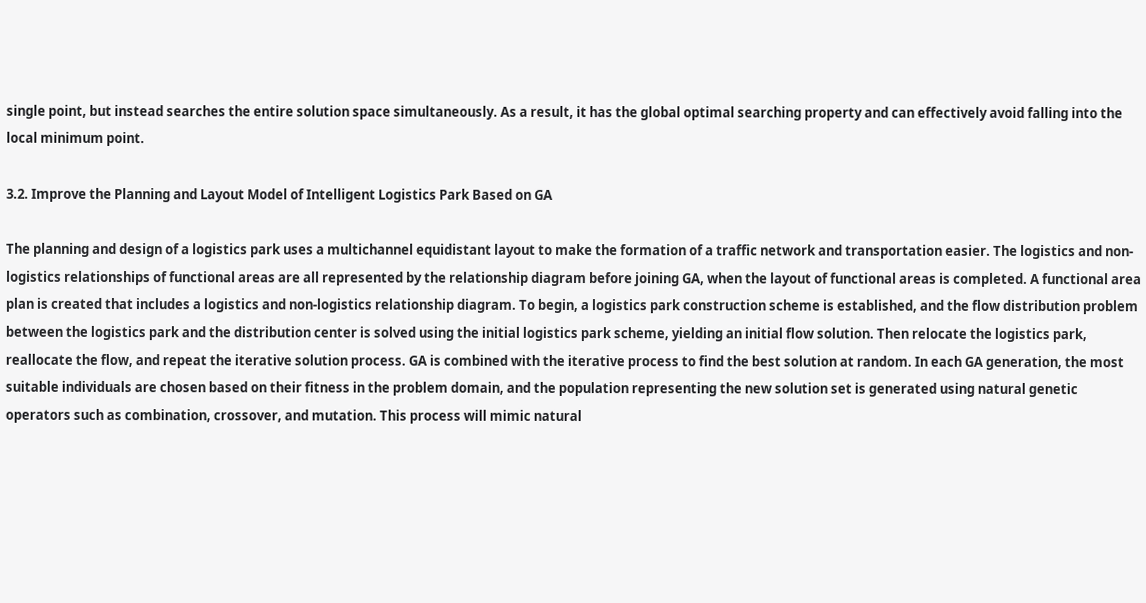single point, but instead searches the entire solution space simultaneously. As a result, it has the global optimal searching property and can effectively avoid falling into the local minimum point.

3.2. Improve the Planning and Layout Model of Intelligent Logistics Park Based on GA

The planning and design of a logistics park uses a multichannel equidistant layout to make the formation of a traffic network and transportation easier. The logistics and non-logistics relationships of functional areas are all represented by the relationship diagram before joining GA, when the layout of functional areas is completed. A functional area plan is created that includes a logistics and non-logistics relationship diagram. To begin, a logistics park construction scheme is established, and the flow distribution problem between the logistics park and the distribution center is solved using the initial logistics park scheme, yielding an initial flow solution. Then relocate the logistics park, reallocate the flow, and repeat the iterative solution process. GA is combined with the iterative process to find the best solution at random. In each GA generation, the most suitable individuals are chosen based on their fitness in the problem domain, and the population representing the new solution set is generated using natural genetic operators such as combination, crossover, and mutation. This process will mimic natural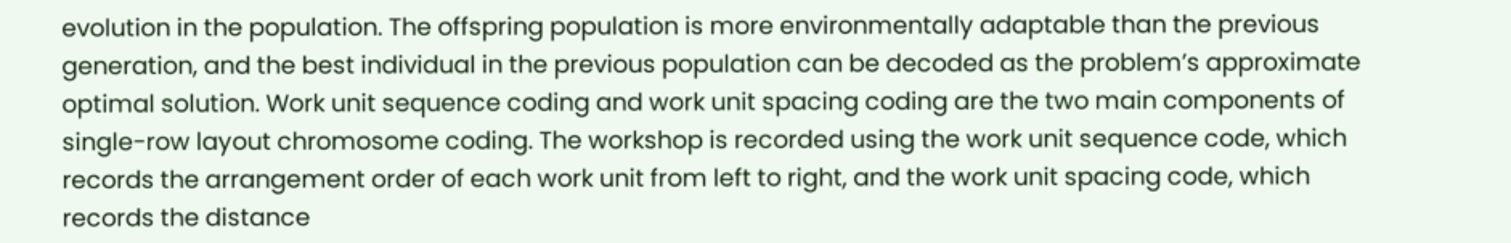evolution in the population. The offspring population is more environmentally adaptable than the previous generation, and the best individual in the previous population can be decoded as the problem’s approximate optimal solution. Work unit sequence coding and work unit spacing coding are the two main components of single-row layout chromosome coding. The workshop is recorded using the work unit sequence code, which records the arrangement order of each work unit from left to right, and the work unit spacing code, which records the distance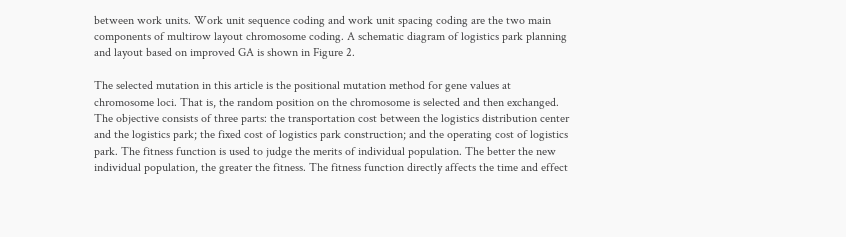between work units. Work unit sequence coding and work unit spacing coding are the two main components of multirow layout chromosome coding. A schematic diagram of logistics park planning and layout based on improved GA is shown in Figure 2.

The selected mutation in this article is the positional mutation method for gene values at chromosome loci. That is, the random position on the chromosome is selected and then exchanged. The objective consists of three parts: the transportation cost between the logistics distribution center and the logistics park; the fixed cost of logistics park construction; and the operating cost of logistics park. The fitness function is used to judge the merits of individual population. The better the new individual population, the greater the fitness. The fitness function directly affects the time and effect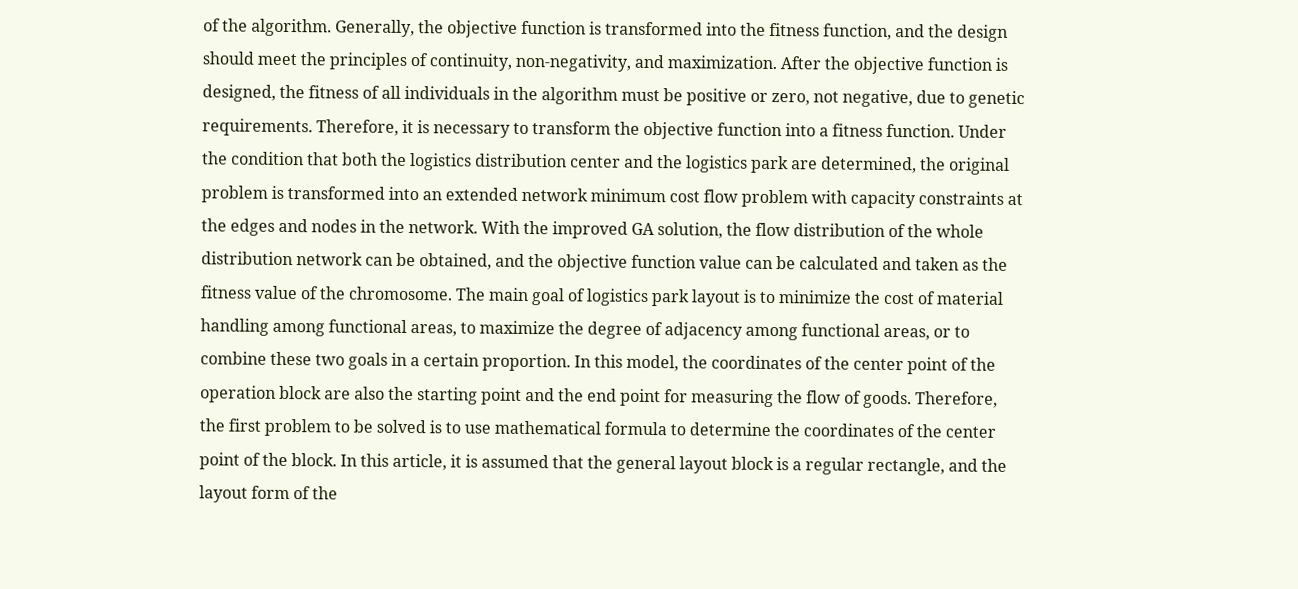of the algorithm. Generally, the objective function is transformed into the fitness function, and the design should meet the principles of continuity, non-negativity, and maximization. After the objective function is designed, the fitness of all individuals in the algorithm must be positive or zero, not negative, due to genetic requirements. Therefore, it is necessary to transform the objective function into a fitness function. Under the condition that both the logistics distribution center and the logistics park are determined, the original problem is transformed into an extended network minimum cost flow problem with capacity constraints at the edges and nodes in the network. With the improved GA solution, the flow distribution of the whole distribution network can be obtained, and the objective function value can be calculated and taken as the fitness value of the chromosome. The main goal of logistics park layout is to minimize the cost of material handling among functional areas, to maximize the degree of adjacency among functional areas, or to combine these two goals in a certain proportion. In this model, the coordinates of the center point of the operation block are also the starting point and the end point for measuring the flow of goods. Therefore, the first problem to be solved is to use mathematical formula to determine the coordinates of the center point of the block. In this article, it is assumed that the general layout block is a regular rectangle, and the layout form of the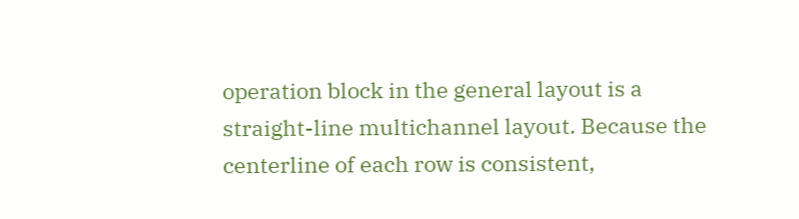operation block in the general layout is a straight-line multichannel layout. Because the centerline of each row is consistent,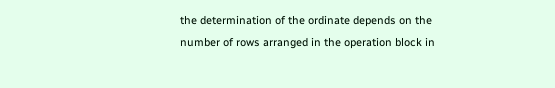the determination of the ordinate depends on the number of rows arranged in the operation block in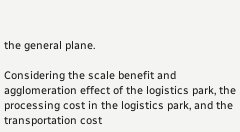the general plane.

Considering the scale benefit and agglomeration effect of the logistics park, the processing cost in the logistics park, and the transportation cost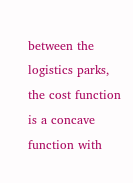between the logistics parks, the cost function is a concave function with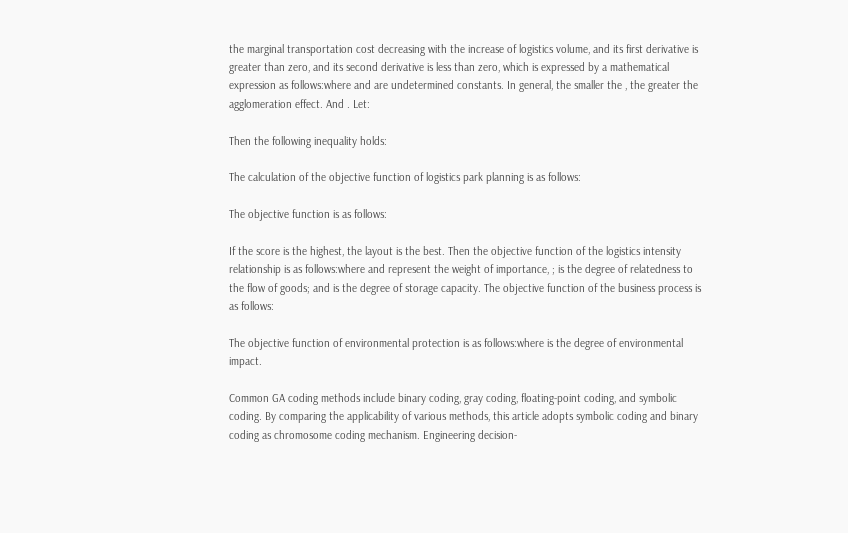the marginal transportation cost decreasing with the increase of logistics volume, and its first derivative is greater than zero, and its second derivative is less than zero, which is expressed by a mathematical expression as follows:where and are undetermined constants. In general, the smaller the , the greater the agglomeration effect. And . Let:

Then the following inequality holds:

The calculation of the objective function of logistics park planning is as follows:

The objective function is as follows:

If the score is the highest, the layout is the best. Then the objective function of the logistics intensity relationship is as follows:where and represent the weight of importance, ; is the degree of relatedness to the flow of goods; and is the degree of storage capacity. The objective function of the business process is as follows:

The objective function of environmental protection is as follows:where is the degree of environmental impact.

Common GA coding methods include binary coding, gray coding, floating-point coding, and symbolic coding. By comparing the applicability of various methods, this article adopts symbolic coding and binary coding as chromosome coding mechanism. Engineering decision-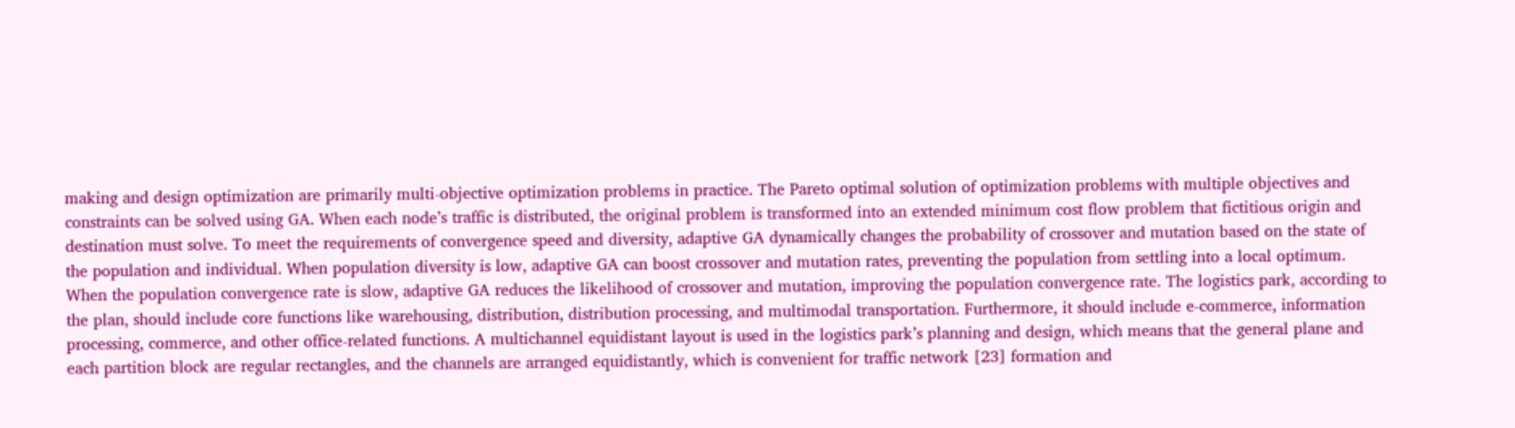making and design optimization are primarily multi-objective optimization problems in practice. The Pareto optimal solution of optimization problems with multiple objectives and constraints can be solved using GA. When each node’s traffic is distributed, the original problem is transformed into an extended minimum cost flow problem that fictitious origin and destination must solve. To meet the requirements of convergence speed and diversity, adaptive GA dynamically changes the probability of crossover and mutation based on the state of the population and individual. When population diversity is low, adaptive GA can boost crossover and mutation rates, preventing the population from settling into a local optimum. When the population convergence rate is slow, adaptive GA reduces the likelihood of crossover and mutation, improving the population convergence rate. The logistics park, according to the plan, should include core functions like warehousing, distribution, distribution processing, and multimodal transportation. Furthermore, it should include e-commerce, information processing, commerce, and other office-related functions. A multichannel equidistant layout is used in the logistics park’s planning and design, which means that the general plane and each partition block are regular rectangles, and the channels are arranged equidistantly, which is convenient for traffic network [23] formation and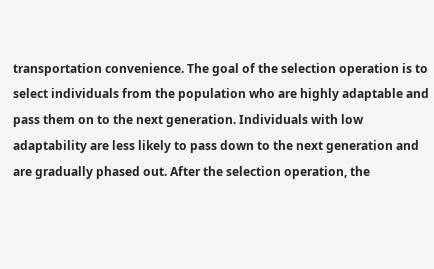transportation convenience. The goal of the selection operation is to select individuals from the population who are highly adaptable and pass them on to the next generation. Individuals with low adaptability are less likely to pass down to the next generation and are gradually phased out. After the selection operation, the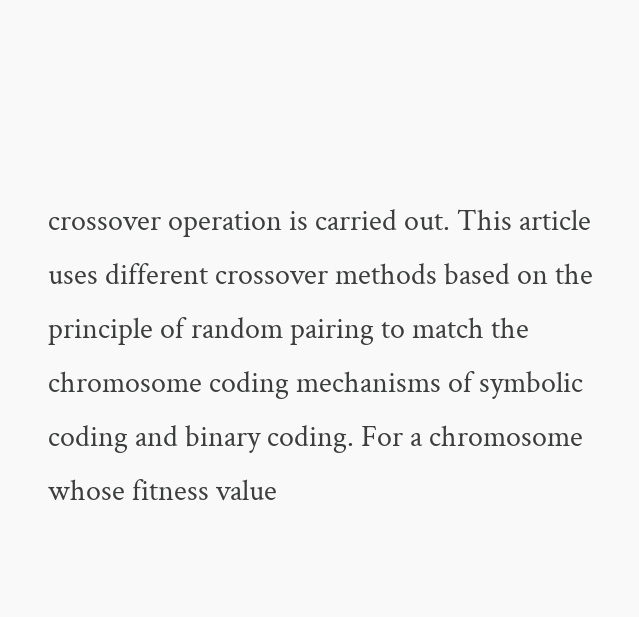crossover operation is carried out. This article uses different crossover methods based on the principle of random pairing to match the chromosome coding mechanisms of symbolic coding and binary coding. For a chromosome whose fitness value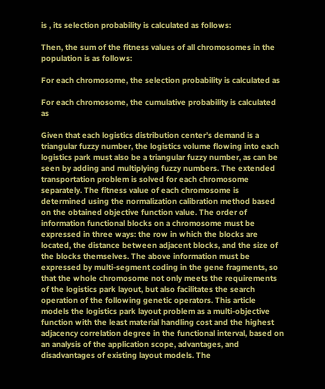is , its selection probability is calculated as follows:

Then, the sum of the fitness values of all chromosomes in the population is as follows:

For each chromosome, the selection probability is calculated as

For each chromosome, the cumulative probability is calculated as

Given that each logistics distribution center’s demand is a triangular fuzzy number, the logistics volume flowing into each logistics park must also be a triangular fuzzy number, as can be seen by adding and multiplying fuzzy numbers. The extended transportation problem is solved for each chromosome separately. The fitness value of each chromosome is determined using the normalization calibration method based on the obtained objective function value. The order of information functional blocks on a chromosome must be expressed in three ways: the row in which the blocks are located, the distance between adjacent blocks, and the size of the blocks themselves. The above information must be expressed by multi-segment coding in the gene fragments, so that the whole chromosome not only meets the requirements of the logistics park layout, but also facilitates the search operation of the following genetic operators. This article models the logistics park layout problem as a multi-objective function with the least material handling cost and the highest adjacency correlation degree in the functional interval, based on an analysis of the application scope, advantages, and disadvantages of existing layout models. The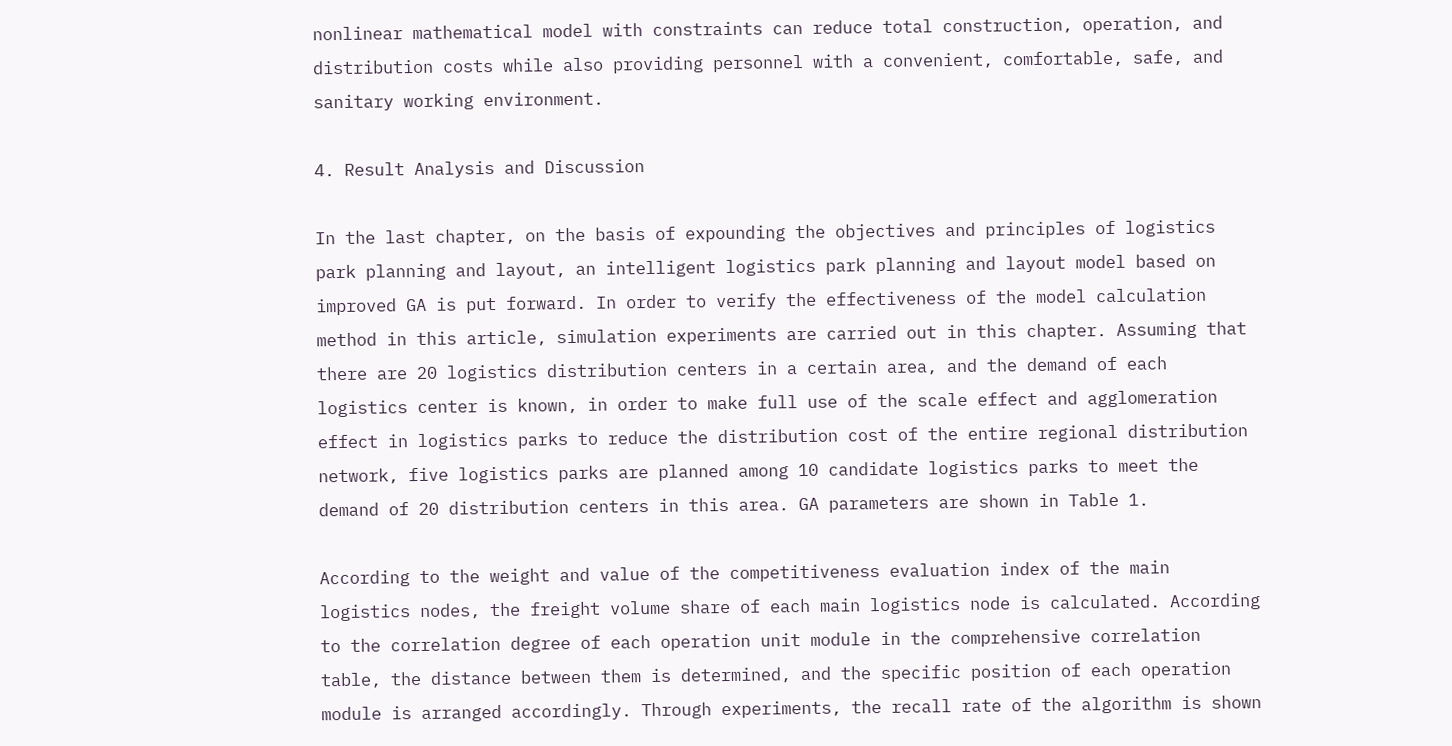nonlinear mathematical model with constraints can reduce total construction, operation, and distribution costs while also providing personnel with a convenient, comfortable, safe, and sanitary working environment.

4. Result Analysis and Discussion

In the last chapter, on the basis of expounding the objectives and principles of logistics park planning and layout, an intelligent logistics park planning and layout model based on improved GA is put forward. In order to verify the effectiveness of the model calculation method in this article, simulation experiments are carried out in this chapter. Assuming that there are 20 logistics distribution centers in a certain area, and the demand of each logistics center is known, in order to make full use of the scale effect and agglomeration effect in logistics parks to reduce the distribution cost of the entire regional distribution network, five logistics parks are planned among 10 candidate logistics parks to meet the demand of 20 distribution centers in this area. GA parameters are shown in Table 1.

According to the weight and value of the competitiveness evaluation index of the main logistics nodes, the freight volume share of each main logistics node is calculated. According to the correlation degree of each operation unit module in the comprehensive correlation table, the distance between them is determined, and the specific position of each operation module is arranged accordingly. Through experiments, the recall rate of the algorithm is shown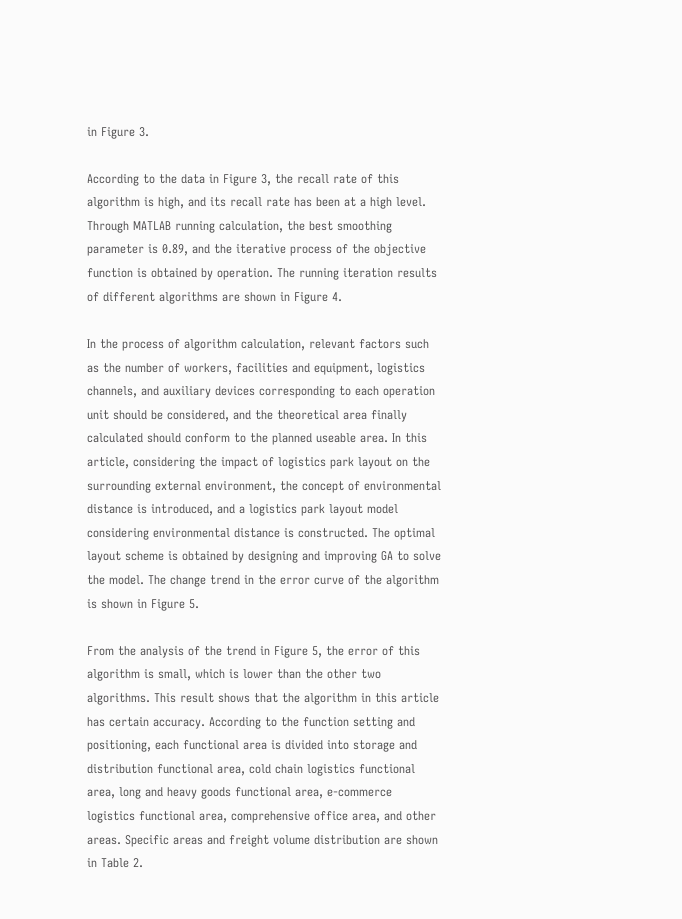in Figure 3.

According to the data in Figure 3, the recall rate of this algorithm is high, and its recall rate has been at a high level. Through MATLAB running calculation, the best smoothing parameter is 0.89, and the iterative process of the objective function is obtained by operation. The running iteration results of different algorithms are shown in Figure 4.

In the process of algorithm calculation, relevant factors such as the number of workers, facilities and equipment, logistics channels, and auxiliary devices corresponding to each operation unit should be considered, and the theoretical area finally calculated should conform to the planned useable area. In this article, considering the impact of logistics park layout on the surrounding external environment, the concept of environmental distance is introduced, and a logistics park layout model considering environmental distance is constructed. The optimal layout scheme is obtained by designing and improving GA to solve the model. The change trend in the error curve of the algorithm is shown in Figure 5.

From the analysis of the trend in Figure 5, the error of this algorithm is small, which is lower than the other two algorithms. This result shows that the algorithm in this article has certain accuracy. According to the function setting and positioning, each functional area is divided into storage and distribution functional area, cold chain logistics functional area, long and heavy goods functional area, e-commerce logistics functional area, comprehensive office area, and other areas. Specific areas and freight volume distribution are shown in Table 2.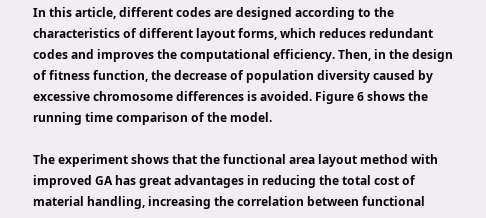In this article, different codes are designed according to the characteristics of different layout forms, which reduces redundant codes and improves the computational efficiency. Then, in the design of fitness function, the decrease of population diversity caused by excessive chromosome differences is avoided. Figure 6 shows the running time comparison of the model.

The experiment shows that the functional area layout method with improved GA has great advantages in reducing the total cost of material handling, increasing the correlation between functional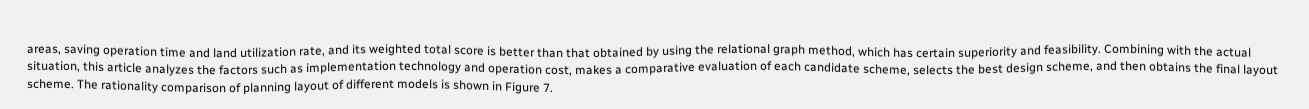areas, saving operation time and land utilization rate, and its weighted total score is better than that obtained by using the relational graph method, which has certain superiority and feasibility. Combining with the actual situation, this article analyzes the factors such as implementation technology and operation cost, makes a comparative evaluation of each candidate scheme, selects the best design scheme, and then obtains the final layout scheme. The rationality comparison of planning layout of different models is shown in Figure 7.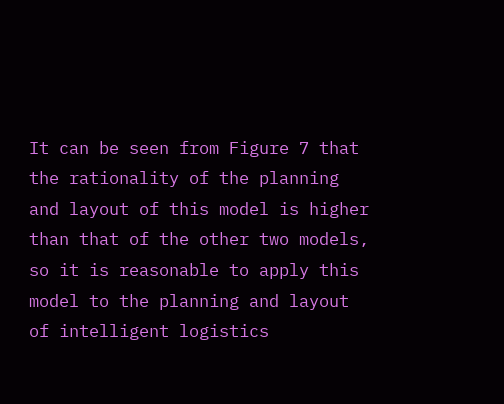It can be seen from Figure 7 that the rationality of the planning and layout of this model is higher than that of the other two models, so it is reasonable to apply this model to the planning and layout of intelligent logistics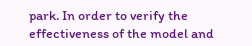park. In order to verify the effectiveness of the model and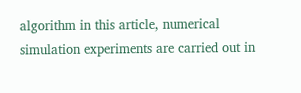algorithm in this article, numerical simulation experiments are carried out in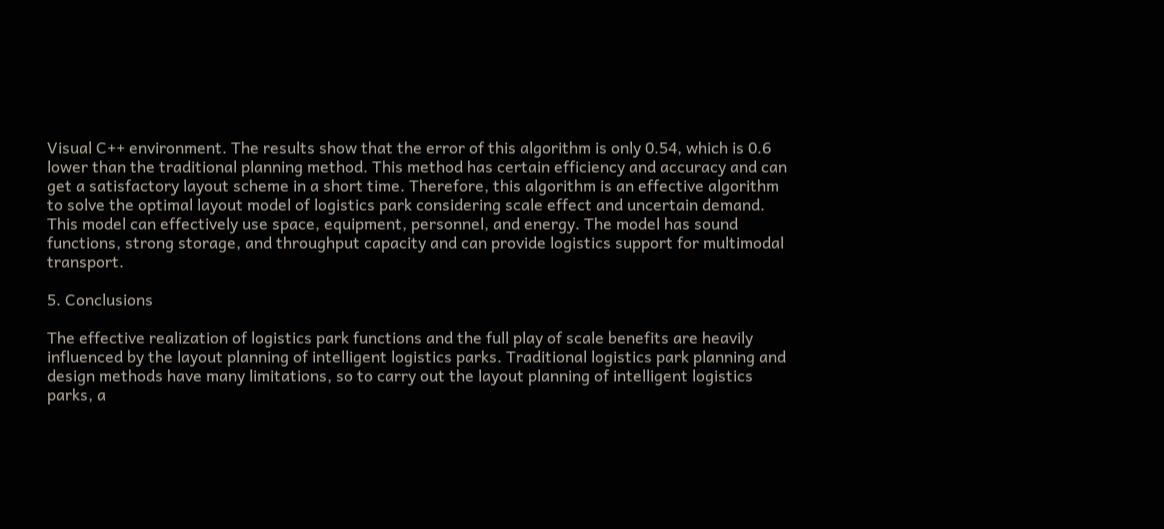Visual C++ environment. The results show that the error of this algorithm is only 0.54, which is 0.6 lower than the traditional planning method. This method has certain efficiency and accuracy and can get a satisfactory layout scheme in a short time. Therefore, this algorithm is an effective algorithm to solve the optimal layout model of logistics park considering scale effect and uncertain demand. This model can effectively use space, equipment, personnel, and energy. The model has sound functions, strong storage, and throughput capacity and can provide logistics support for multimodal transport.

5. Conclusions

The effective realization of logistics park functions and the full play of scale benefits are heavily influenced by the layout planning of intelligent logistics parks. Traditional logistics park planning and design methods have many limitations, so to carry out the layout planning of intelligent logistics parks, a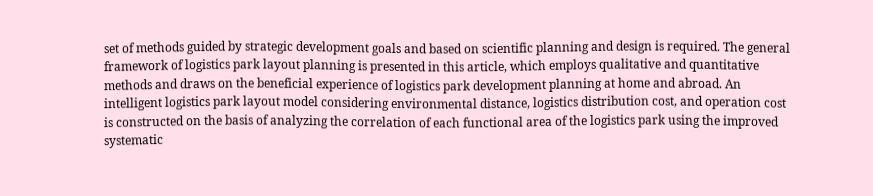set of methods guided by strategic development goals and based on scientific planning and design is required. The general framework of logistics park layout planning is presented in this article, which employs qualitative and quantitative methods and draws on the beneficial experience of logistics park development planning at home and abroad. An intelligent logistics park layout model considering environmental distance, logistics distribution cost, and operation cost is constructed on the basis of analyzing the correlation of each functional area of the logistics park using the improved systematic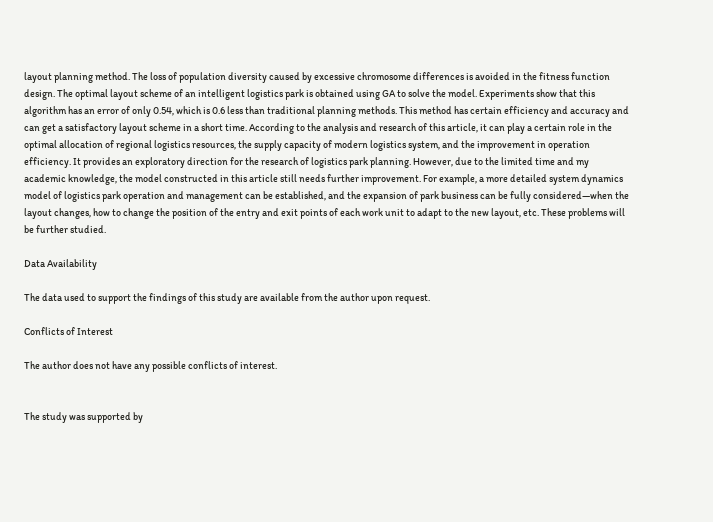layout planning method. The loss of population diversity caused by excessive chromosome differences is avoided in the fitness function design. The optimal layout scheme of an intelligent logistics park is obtained using GA to solve the model. Experiments show that this algorithm has an error of only 0.54, which is 0.6 less than traditional planning methods. This method has certain efficiency and accuracy and can get a satisfactory layout scheme in a short time. According to the analysis and research of this article, it can play a certain role in the optimal allocation of regional logistics resources, the supply capacity of modern logistics system, and the improvement in operation efficiency. It provides an exploratory direction for the research of logistics park planning. However, due to the limited time and my academic knowledge, the model constructed in this article still needs further improvement. For example, a more detailed system dynamics model of logistics park operation and management can be established, and the expansion of park business can be fully considered—when the layout changes, how to change the position of the entry and exit points of each work unit to adapt to the new layout, etc. These problems will be further studied.

Data Availability

The data used to support the findings of this study are available from the author upon request.

Conflicts of Interest

The author does not have any possible conflicts of interest.


The study was supported by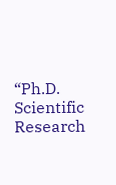“Ph.D. Scientific Research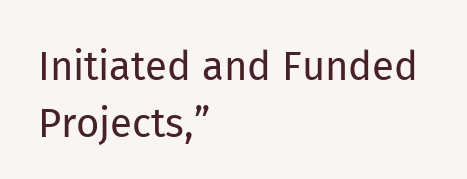Initiated and Funded Projects,”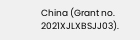China (Grant no. 2021XJLXBSJJ03).